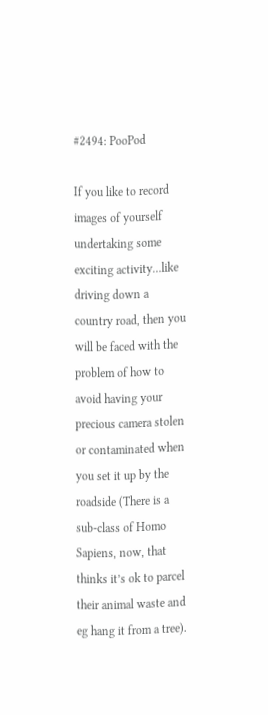#2494: PooPod

If you like to record images of yourself undertaking some exciting activity…like driving down a country road, then you will be faced with the problem of how to avoid having your precious camera stolen or contaminated when you set it up by the roadside (There is a sub-class of Homo Sapiens, now, that thinks it’s ok to parcel their animal waste and eg hang it from a tree).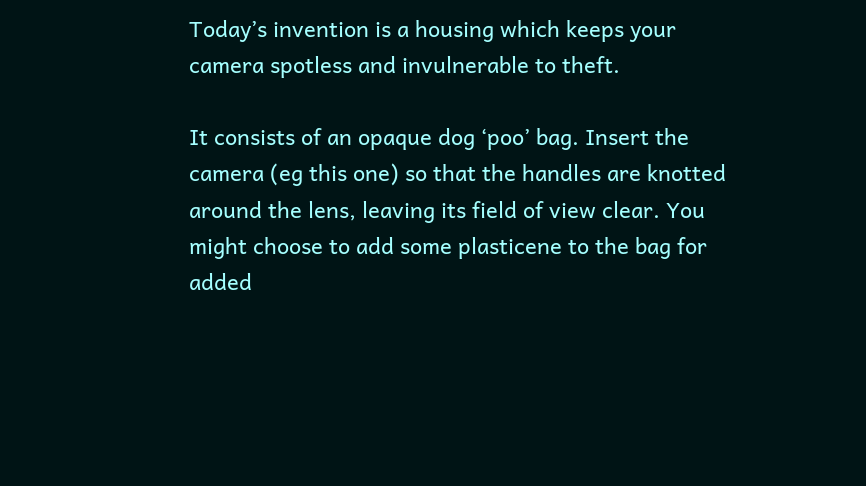Today’s invention is a housing which keeps your camera spotless and invulnerable to theft.

It consists of an opaque dog ‘poo’ bag. Insert the camera (eg this one) so that the handles are knotted around the lens, leaving its field of view clear. You might choose to add some plasticene to the bag for added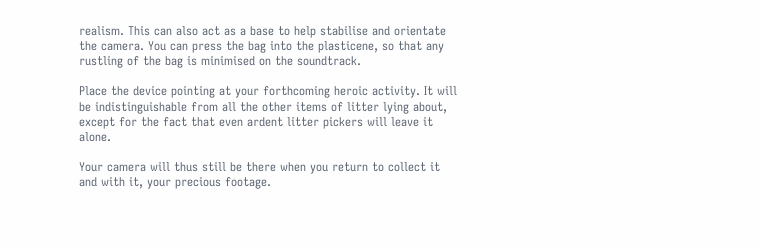realism. This can also act as a base to help stabilise and orientate the camera. You can press the bag into the plasticene, so that any rustling of the bag is minimised on the soundtrack.

Place the device pointing at your forthcoming heroic activity. It will be indistinguishable from all the other items of litter lying about, except for the fact that even ardent litter pickers will leave it alone.

Your camera will thus still be there when you return to collect it and with it, your precious footage.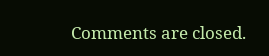Comments are closed.